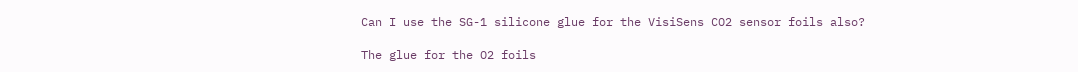Can I use the SG-1 silicone glue for the VisiSens CO2 sensor foils also?

The glue for the O2 foils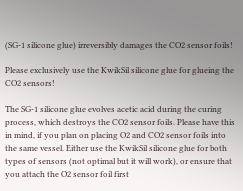(SG-1 silicone glue) irreversibly damages the CO2 sensor foils!

Please exclusively use the KwikSil silicone glue for glueing the CO2 sensors!

The SG-1 silicone glue evolves acetic acid during the curing process, which destroys the CO2 sensor foils. Please have this in mind, if you plan on placing O2 and CO2 sensor foils into the same vessel. Either use the KwikSil silicone glue for both types of sensors (not optimal but it will work), or ensure that you attach the O2 sensor foil first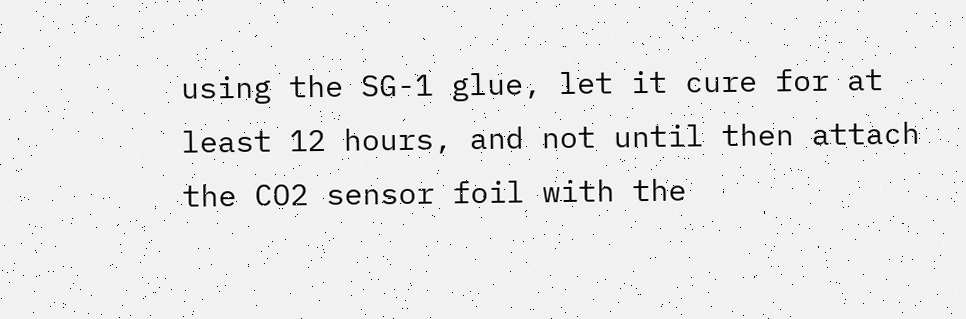using the SG-1 glue, let it cure for at least 12 hours, and not until then attach the CO2 sensor foil with the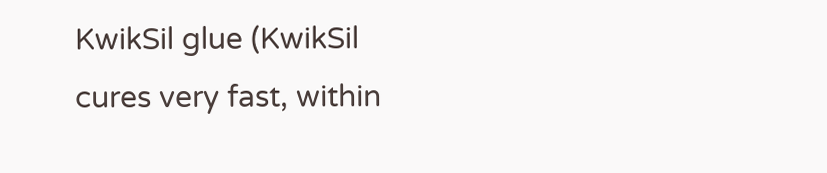KwikSil glue (KwikSil cures very fast, within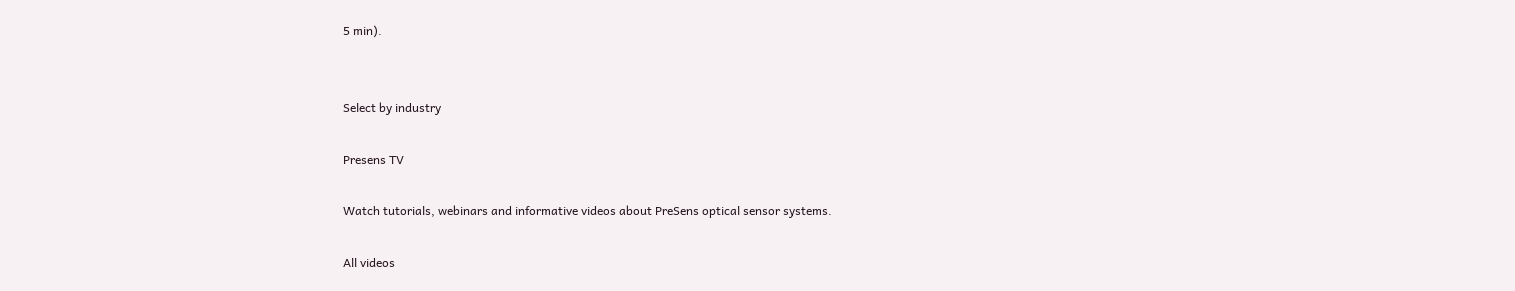5 min).


Select by industry

Presens TV

Watch tutorials, webinars and informative videos about PreSens optical sensor systems.

All videos